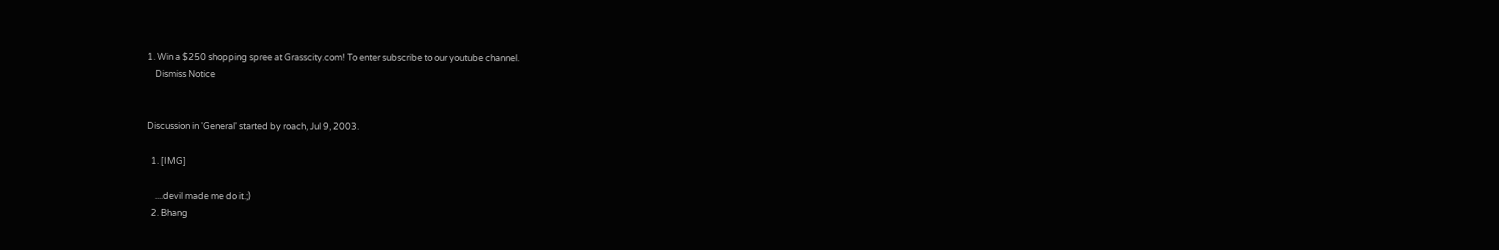1. Win a $250 shopping spree at Grasscity.com! To enter subscribe to our youtube channel.
    Dismiss Notice


Discussion in 'General' started by roach, Jul 9, 2003.

  1. [IMG]

    ....devil made me do it.;)
  2. Bhang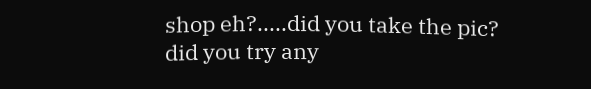shop eh?.....did you take the pic? did you try any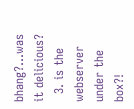bhang?...was it delicious?
  3. is the webserver under the box?!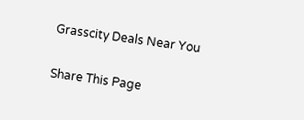Grasscity Deals Near You


Share This Page